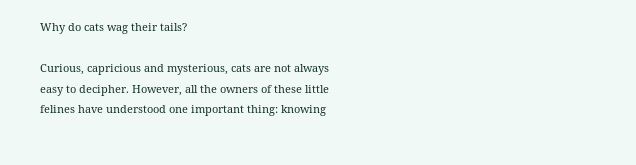Why do cats wag their tails?

Curious, capricious and mysterious, cats are not always easy to decipher. However, all the owners of these little felines have understood one important thing: knowing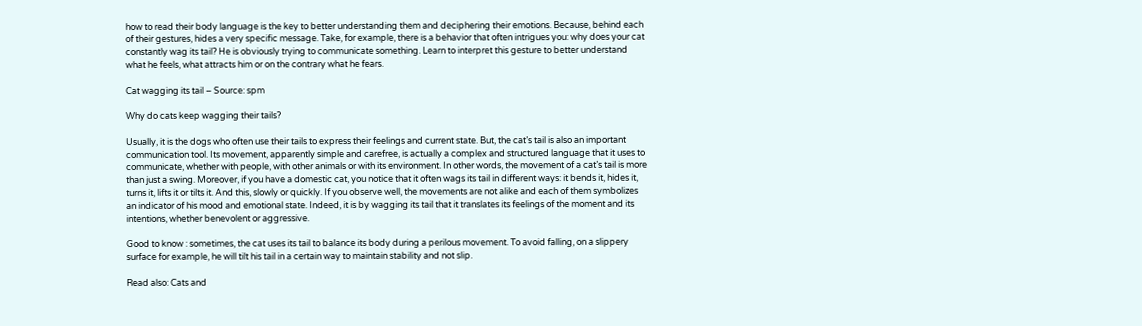how to read their body language is the key to better understanding them and deciphering their emotions. Because, behind each of their gestures, hides a very specific message. Take, for example, there is a behavior that often intrigues you: why does your cat constantly wag its tail? He is obviously trying to communicate something. Learn to interpret this gesture to better understand what he feels, what attracts him or on the contrary what he fears.

Cat wagging its tail – Source: spm

Why do cats keep wagging their tails?

Usually, it is the dogs who often use their tails to express their feelings and current state. But, the cat’s tail is also an important communication tool. Its movement, apparently simple and carefree, is actually a complex and structured language that it uses to communicate, whether with people, with other animals or with its environment. In other words, the movement of a cat’s tail is more than just a swing. Moreover, if you have a domestic cat, you notice that it often wags its tail in different ways: it bends it, hides it, turns it, lifts it or tilts it. And this, slowly or quickly. If you observe well, the movements are not alike and each of them symbolizes an indicator of his mood and emotional state. Indeed, it is by wagging its tail that it translates its feelings of the moment and its intentions, whether benevolent or aggressive.

Good to know : sometimes, the cat uses its tail to balance its body during a perilous movement. To avoid falling, on a slippery surface for example, he will tilt his tail in a certain way to maintain stability and not slip.

Read also: Cats and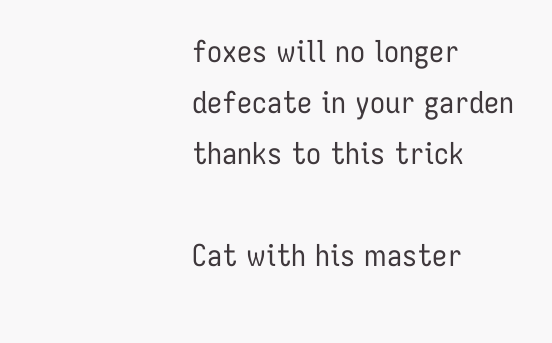foxes will no longer defecate in your garden thanks to this trick

Cat with his master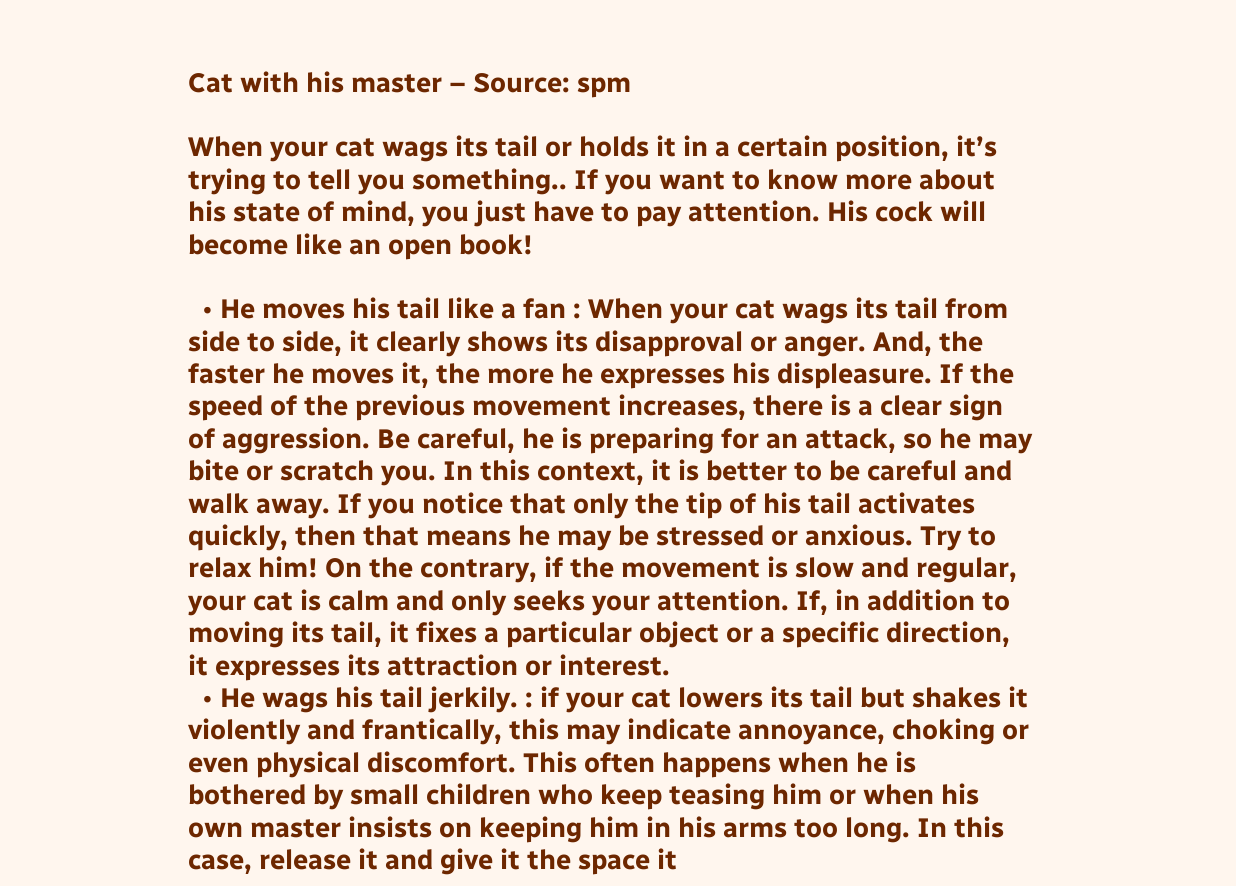Cat with his master – Source: spm

When your cat wags its tail or holds it in a certain position, it’s trying to tell you something.. If you want to know more about his state of mind, you just have to pay attention. His cock will become like an open book!

  • He moves his tail like a fan : When your cat wags its tail from side to side, it clearly shows its disapproval or anger. And, the faster he moves it, the more he expresses his displeasure. If the speed of the previous movement increases, there is a clear sign of aggression. Be careful, he is preparing for an attack, so he may bite or scratch you. In this context, it is better to be careful and walk away. If you notice that only the tip of his tail activates quickly, then that means he may be stressed or anxious. Try to relax him! On the contrary, if the movement is slow and regular, your cat is calm and only seeks your attention. If, in addition to moving its tail, it fixes a particular object or a specific direction, it expresses its attraction or interest.
  • He wags his tail jerkily. : if your cat lowers its tail but shakes it violently and frantically, this may indicate annoyance, choking or even physical discomfort. This often happens when he is bothered by small children who keep teasing him or when his own master insists on keeping him in his arms too long. In this case, release it and give it the space it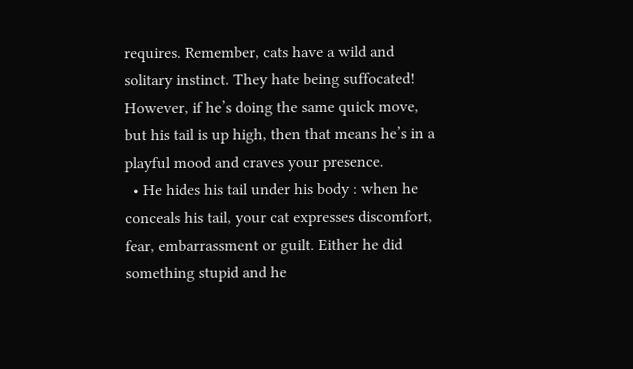requires. Remember, cats have a wild and solitary instinct. They hate being suffocated! However, if he’s doing the same quick move, but his tail is up high, then that means he’s in a playful mood and craves your presence.
  • He hides his tail under his body : when he conceals his tail, your cat expresses discomfort, fear, embarrassment or guilt. Either he did something stupid and he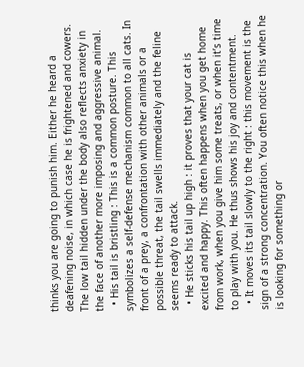thinks you are going to punish him. Either he heard a deafening noise, in which case he is frightened and cowers. The low tail hidden under the body also reflects anxiety in the face of another more imposing and aggressive animal.
  • His tail is bristling : This is a common posture. This symbolizes a self-defense mechanism common to all cats. In front of a prey, a confrontation with other animals or a possible threat, the tail swells immediately and the feline seems ready to attack.
  • He sticks his tail up high : it proves that your cat is excited and happy. This often happens when you get home from work, when you give him some treats, or when it’s time to play with you. He thus shows his joy and contentment.
  • It moves its tail slowly to the right : this movement is the sign of a strong concentration. You often notice this when he is looking for something or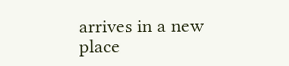arrives in a new place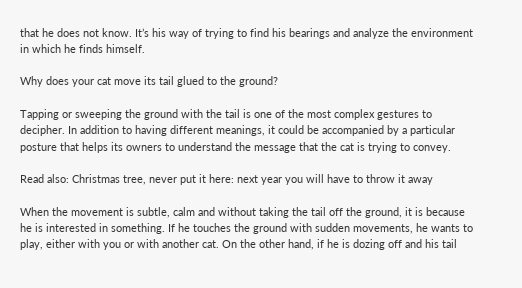that he does not know. It’s his way of trying to find his bearings and analyze the environment in which he finds himself.

Why does your cat move its tail glued to the ground?

Tapping or sweeping the ground with the tail is one of the most complex gestures to decipher. In addition to having different meanings, it could be accompanied by a particular posture that helps its owners to understand the message that the cat is trying to convey.

Read also: Christmas tree, never put it here: next year you will have to throw it away

When the movement is subtle, calm and without taking the tail off the ground, it is because he is interested in something. If he touches the ground with sudden movements, he wants to play, either with you or with another cat. On the other hand, if he is dozing off and his tail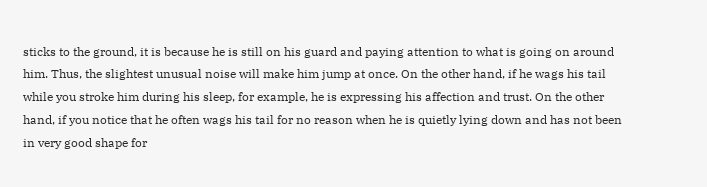sticks to the ground, it is because he is still on his guard and paying attention to what is going on around him. Thus, the slightest unusual noise will make him jump at once. On the other hand, if he wags his tail while you stroke him during his sleep, for example, he is expressing his affection and trust. On the other hand, if you notice that he often wags his tail for no reason when he is quietly lying down and has not been in very good shape for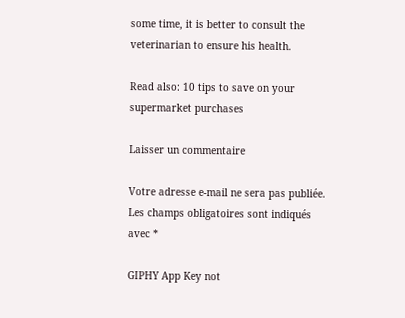some time, it is better to consult the veterinarian to ensure his health.

Read also: 10 tips to save on your supermarket purchases

Laisser un commentaire

Votre adresse e-mail ne sera pas publiée. Les champs obligatoires sont indiqués avec *

GIPHY App Key not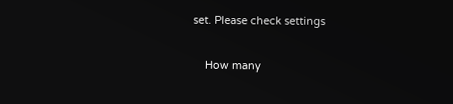set. Please check settings

    How many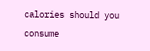calories should you consume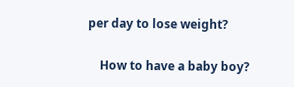per day to lose weight?

    How to have a baby boy?